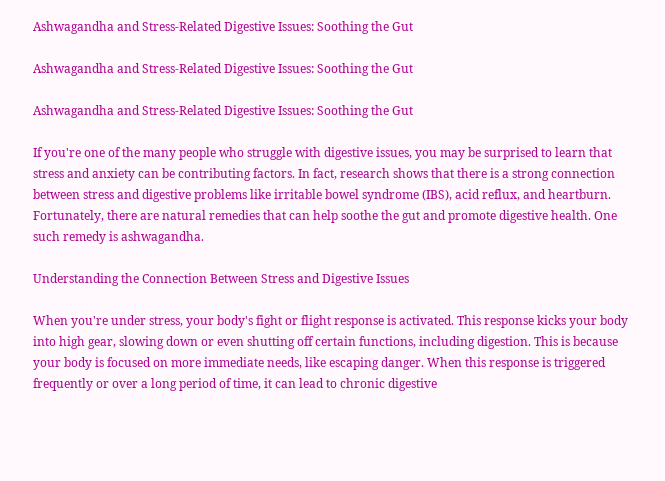Ashwagandha and Stress-Related Digestive Issues: Soothing the Gut

Ashwagandha and Stress-Related Digestive Issues: Soothing the Gut

Ashwagandha and Stress-Related Digestive Issues: Soothing the Gut

If you're one of the many people who struggle with digestive issues, you may be surprised to learn that stress and anxiety can be contributing factors. In fact, research shows that there is a strong connection between stress and digestive problems like irritable bowel syndrome (IBS), acid reflux, and heartburn. Fortunately, there are natural remedies that can help soothe the gut and promote digestive health. One such remedy is ashwagandha.

Understanding the Connection Between Stress and Digestive Issues

When you're under stress, your body's fight or flight response is activated. This response kicks your body into high gear, slowing down or even shutting off certain functions, including digestion. This is because your body is focused on more immediate needs, like escaping danger. When this response is triggered frequently or over a long period of time, it can lead to chronic digestive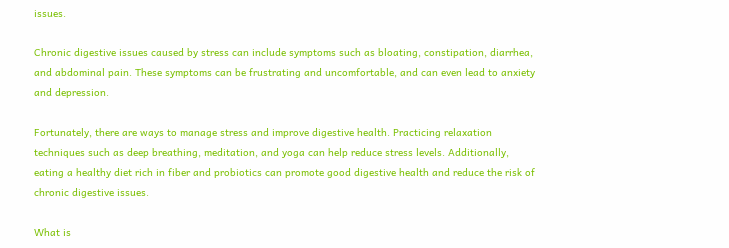issues.

Chronic digestive issues caused by stress can include symptoms such as bloating, constipation, diarrhea, and abdominal pain. These symptoms can be frustrating and uncomfortable, and can even lead to anxiety and depression.

Fortunately, there are ways to manage stress and improve digestive health. Practicing relaxation techniques such as deep breathing, meditation, and yoga can help reduce stress levels. Additionally, eating a healthy diet rich in fiber and probiotics can promote good digestive health and reduce the risk of chronic digestive issues.

What is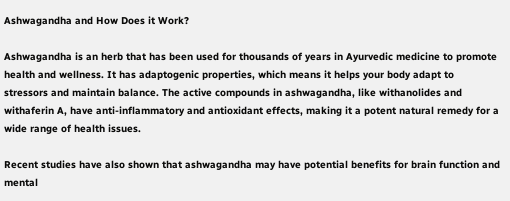Ashwagandha and How Does it Work?

Ashwagandha is an herb that has been used for thousands of years in Ayurvedic medicine to promote health and wellness. It has adaptogenic properties, which means it helps your body adapt to stressors and maintain balance. The active compounds in ashwagandha, like withanolides and withaferin A, have anti-inflammatory and antioxidant effects, making it a potent natural remedy for a wide range of health issues.

Recent studies have also shown that ashwagandha may have potential benefits for brain function and mental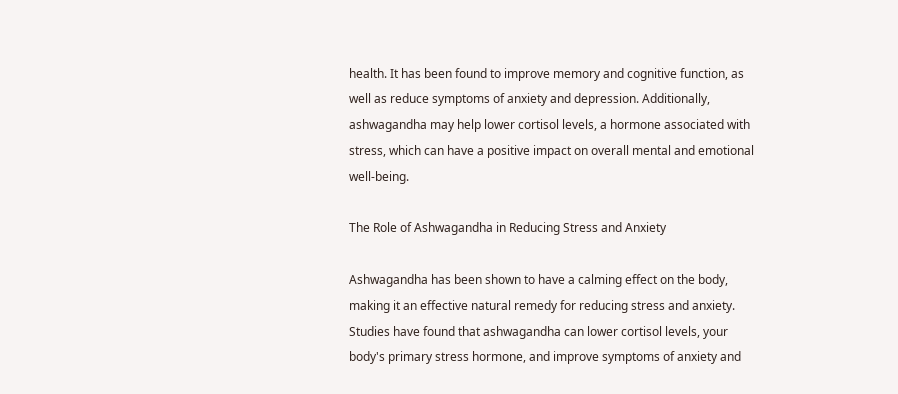health. It has been found to improve memory and cognitive function, as well as reduce symptoms of anxiety and depression. Additionally, ashwagandha may help lower cortisol levels, a hormone associated with stress, which can have a positive impact on overall mental and emotional well-being.

The Role of Ashwagandha in Reducing Stress and Anxiety

Ashwagandha has been shown to have a calming effect on the body, making it an effective natural remedy for reducing stress and anxiety. Studies have found that ashwagandha can lower cortisol levels, your body's primary stress hormone, and improve symptoms of anxiety and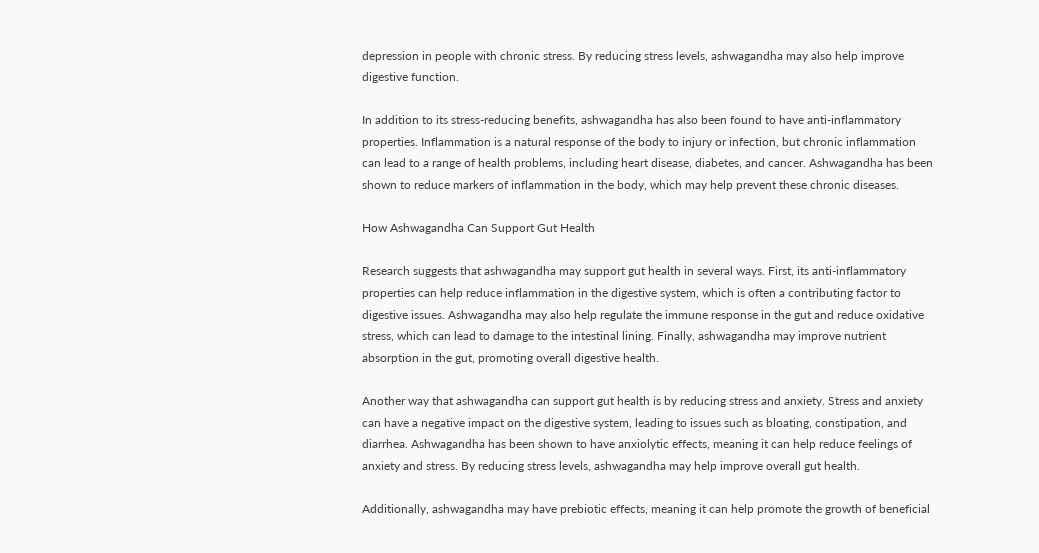depression in people with chronic stress. By reducing stress levels, ashwagandha may also help improve digestive function.

In addition to its stress-reducing benefits, ashwagandha has also been found to have anti-inflammatory properties. Inflammation is a natural response of the body to injury or infection, but chronic inflammation can lead to a range of health problems, including heart disease, diabetes, and cancer. Ashwagandha has been shown to reduce markers of inflammation in the body, which may help prevent these chronic diseases.

How Ashwagandha Can Support Gut Health

Research suggests that ashwagandha may support gut health in several ways. First, its anti-inflammatory properties can help reduce inflammation in the digestive system, which is often a contributing factor to digestive issues. Ashwagandha may also help regulate the immune response in the gut and reduce oxidative stress, which can lead to damage to the intestinal lining. Finally, ashwagandha may improve nutrient absorption in the gut, promoting overall digestive health.

Another way that ashwagandha can support gut health is by reducing stress and anxiety. Stress and anxiety can have a negative impact on the digestive system, leading to issues such as bloating, constipation, and diarrhea. Ashwagandha has been shown to have anxiolytic effects, meaning it can help reduce feelings of anxiety and stress. By reducing stress levels, ashwagandha may help improve overall gut health.

Additionally, ashwagandha may have prebiotic effects, meaning it can help promote the growth of beneficial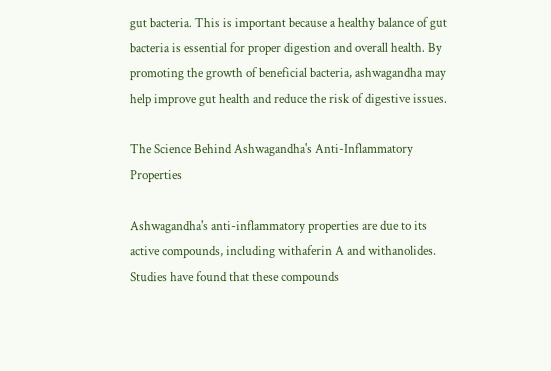gut bacteria. This is important because a healthy balance of gut bacteria is essential for proper digestion and overall health. By promoting the growth of beneficial bacteria, ashwagandha may help improve gut health and reduce the risk of digestive issues.

The Science Behind Ashwagandha's Anti-Inflammatory Properties

Ashwagandha's anti-inflammatory properties are due to its active compounds, including withaferin A and withanolides. Studies have found that these compounds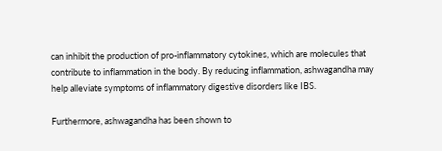can inhibit the production of pro-inflammatory cytokines, which are molecules that contribute to inflammation in the body. By reducing inflammation, ashwagandha may help alleviate symptoms of inflammatory digestive disorders like IBS.

Furthermore, ashwagandha has been shown to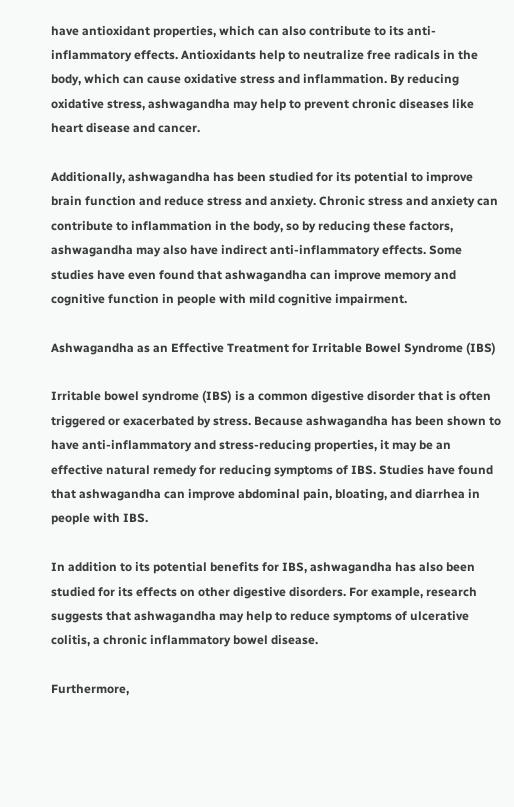have antioxidant properties, which can also contribute to its anti-inflammatory effects. Antioxidants help to neutralize free radicals in the body, which can cause oxidative stress and inflammation. By reducing oxidative stress, ashwagandha may help to prevent chronic diseases like heart disease and cancer.

Additionally, ashwagandha has been studied for its potential to improve brain function and reduce stress and anxiety. Chronic stress and anxiety can contribute to inflammation in the body, so by reducing these factors, ashwagandha may also have indirect anti-inflammatory effects. Some studies have even found that ashwagandha can improve memory and cognitive function in people with mild cognitive impairment.

Ashwagandha as an Effective Treatment for Irritable Bowel Syndrome (IBS)

Irritable bowel syndrome (IBS) is a common digestive disorder that is often triggered or exacerbated by stress. Because ashwagandha has been shown to have anti-inflammatory and stress-reducing properties, it may be an effective natural remedy for reducing symptoms of IBS. Studies have found that ashwagandha can improve abdominal pain, bloating, and diarrhea in people with IBS.

In addition to its potential benefits for IBS, ashwagandha has also been studied for its effects on other digestive disorders. For example, research suggests that ashwagandha may help to reduce symptoms of ulcerative colitis, a chronic inflammatory bowel disease.

Furthermore,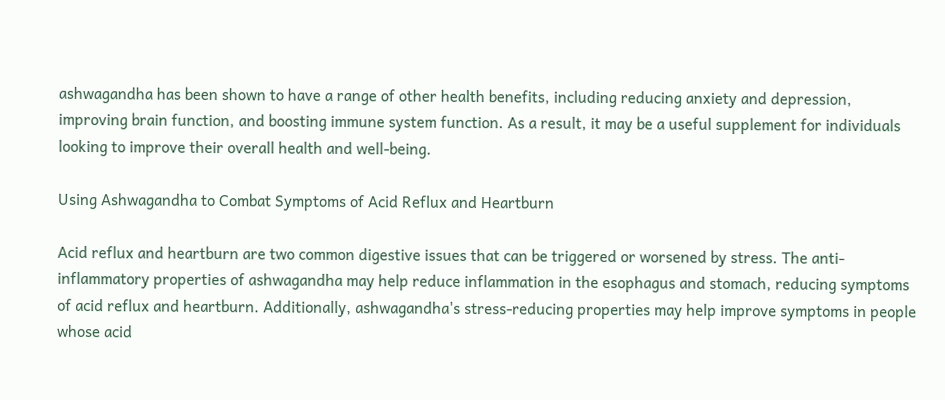ashwagandha has been shown to have a range of other health benefits, including reducing anxiety and depression, improving brain function, and boosting immune system function. As a result, it may be a useful supplement for individuals looking to improve their overall health and well-being.

Using Ashwagandha to Combat Symptoms of Acid Reflux and Heartburn

Acid reflux and heartburn are two common digestive issues that can be triggered or worsened by stress. The anti-inflammatory properties of ashwagandha may help reduce inflammation in the esophagus and stomach, reducing symptoms of acid reflux and heartburn. Additionally, ashwagandha's stress-reducing properties may help improve symptoms in people whose acid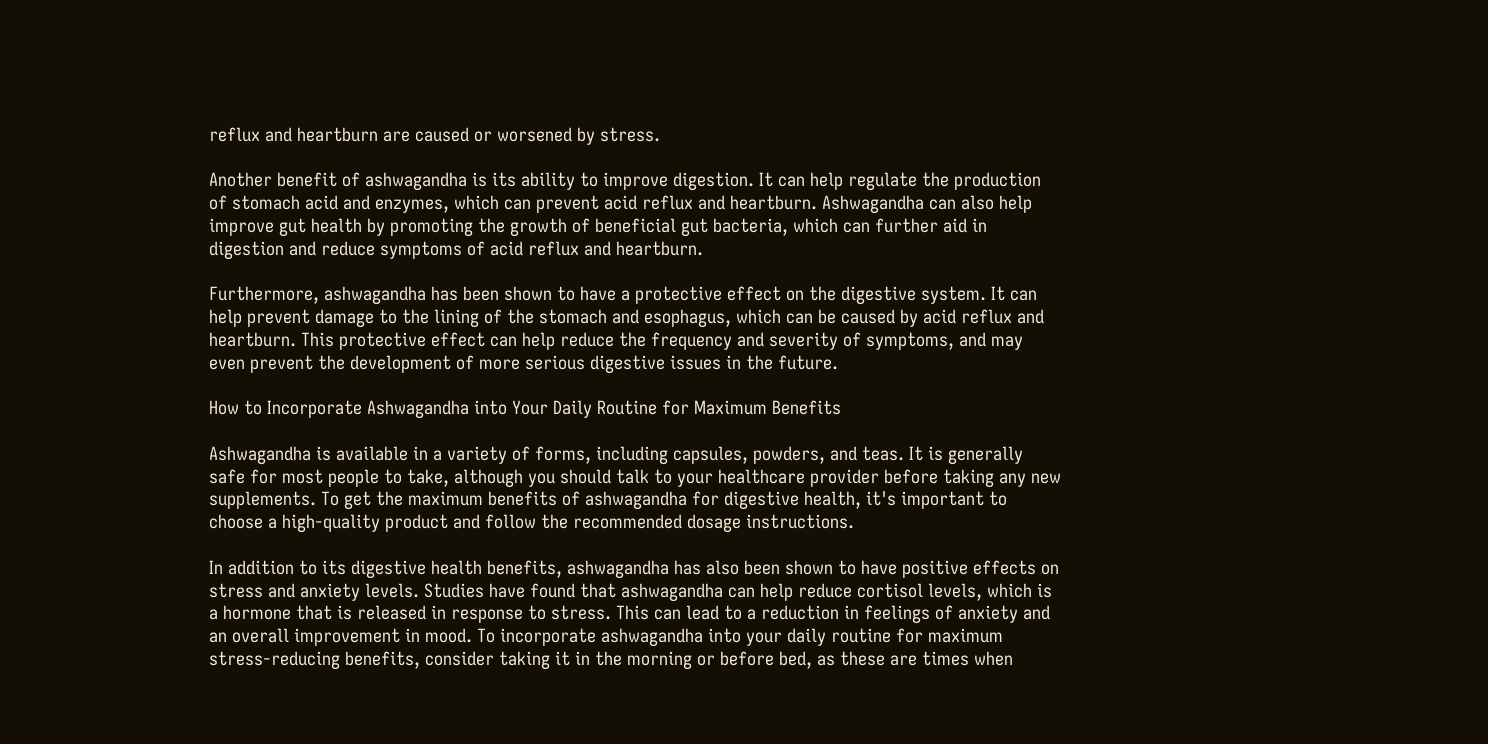reflux and heartburn are caused or worsened by stress.

Another benefit of ashwagandha is its ability to improve digestion. It can help regulate the production of stomach acid and enzymes, which can prevent acid reflux and heartburn. Ashwagandha can also help improve gut health by promoting the growth of beneficial gut bacteria, which can further aid in digestion and reduce symptoms of acid reflux and heartburn.

Furthermore, ashwagandha has been shown to have a protective effect on the digestive system. It can help prevent damage to the lining of the stomach and esophagus, which can be caused by acid reflux and heartburn. This protective effect can help reduce the frequency and severity of symptoms, and may even prevent the development of more serious digestive issues in the future.

How to Incorporate Ashwagandha into Your Daily Routine for Maximum Benefits

Ashwagandha is available in a variety of forms, including capsules, powders, and teas. It is generally safe for most people to take, although you should talk to your healthcare provider before taking any new supplements. To get the maximum benefits of ashwagandha for digestive health, it's important to choose a high-quality product and follow the recommended dosage instructions.

In addition to its digestive health benefits, ashwagandha has also been shown to have positive effects on stress and anxiety levels. Studies have found that ashwagandha can help reduce cortisol levels, which is a hormone that is released in response to stress. This can lead to a reduction in feelings of anxiety and an overall improvement in mood. To incorporate ashwagandha into your daily routine for maximum stress-reducing benefits, consider taking it in the morning or before bed, as these are times when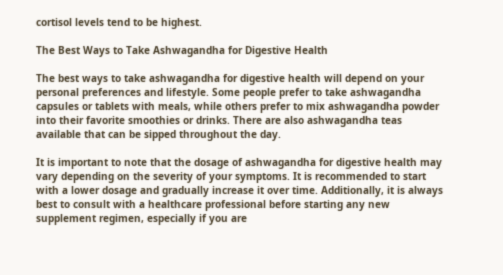cortisol levels tend to be highest.

The Best Ways to Take Ashwagandha for Digestive Health

The best ways to take ashwagandha for digestive health will depend on your personal preferences and lifestyle. Some people prefer to take ashwagandha capsules or tablets with meals, while others prefer to mix ashwagandha powder into their favorite smoothies or drinks. There are also ashwagandha teas available that can be sipped throughout the day.

It is important to note that the dosage of ashwagandha for digestive health may vary depending on the severity of your symptoms. It is recommended to start with a lower dosage and gradually increase it over time. Additionally, it is always best to consult with a healthcare professional before starting any new supplement regimen, especially if you are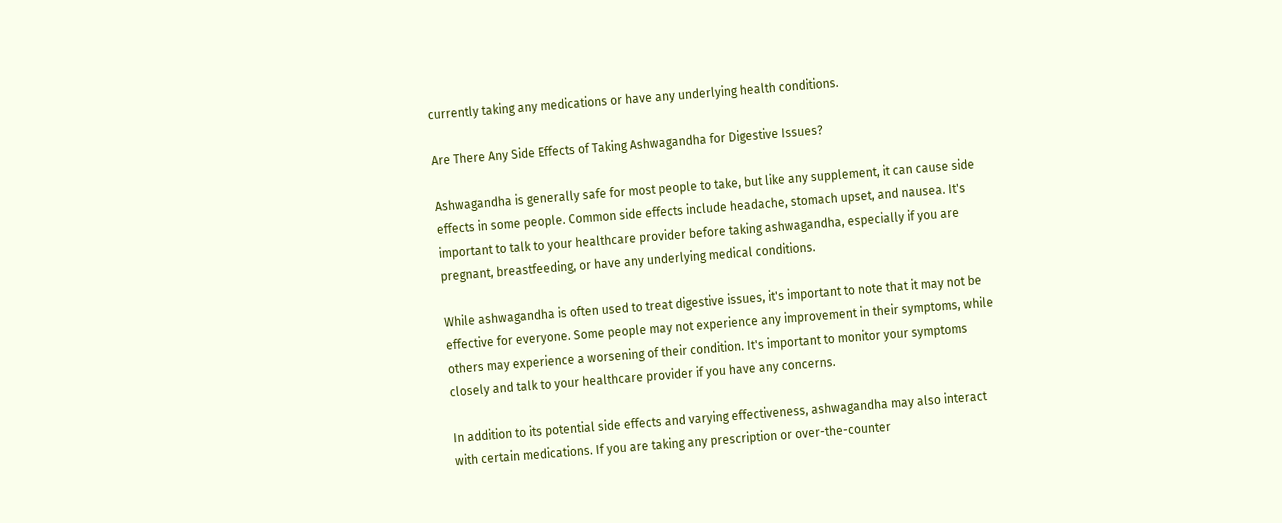currently taking any medications or have any underlying health conditions.

Are There Any Side Effects of Taking Ashwagandha for Digestive Issues?

Ashwagandha is generally safe for most people to take, but like any supplement, it can cause side effects in some people. Common side effects include headache, stomach upset, and nausea. It's important to talk to your healthcare provider before taking ashwagandha, especially if you are pregnant, breastfeeding, or have any underlying medical conditions.

While ashwagandha is often used to treat digestive issues, it's important to note that it may not be effective for everyone. Some people may not experience any improvement in their symptoms, while others may experience a worsening of their condition. It's important to monitor your symptoms closely and talk to your healthcare provider if you have any concerns.

In addition to its potential side effects and varying effectiveness, ashwagandha may also interact with certain medications. If you are taking any prescription or over-the-counter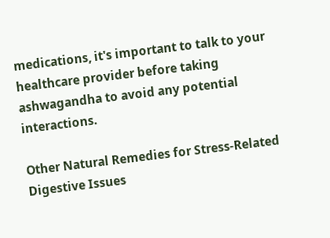medications, it's important to talk to your healthcare provider before taking ashwagandha to avoid any potential interactions.

Other Natural Remedies for Stress-Related Digestive Issues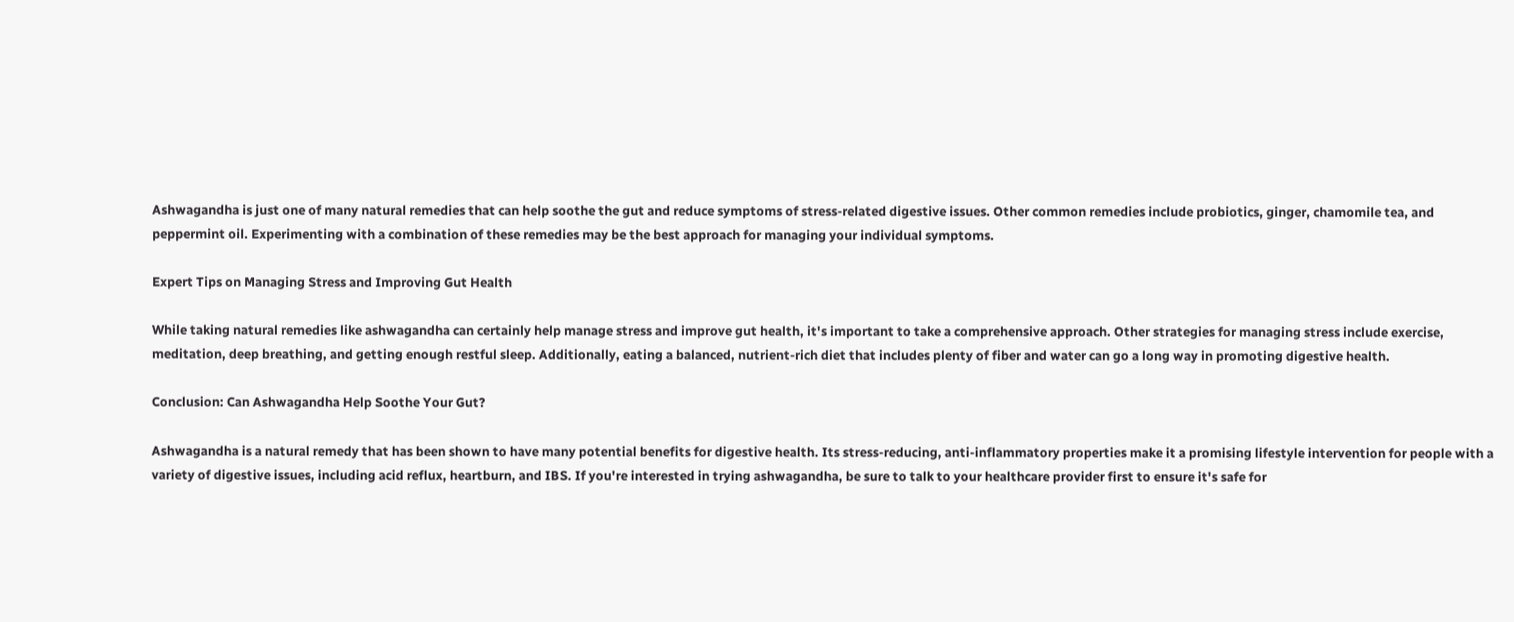Ashwagandha is just one of many natural remedies that can help soothe the gut and reduce symptoms of stress-related digestive issues. Other common remedies include probiotics, ginger, chamomile tea, and peppermint oil. Experimenting with a combination of these remedies may be the best approach for managing your individual symptoms.

Expert Tips on Managing Stress and Improving Gut Health

While taking natural remedies like ashwagandha can certainly help manage stress and improve gut health, it's important to take a comprehensive approach. Other strategies for managing stress include exercise, meditation, deep breathing, and getting enough restful sleep. Additionally, eating a balanced, nutrient-rich diet that includes plenty of fiber and water can go a long way in promoting digestive health.

Conclusion: Can Ashwagandha Help Soothe Your Gut?

Ashwagandha is a natural remedy that has been shown to have many potential benefits for digestive health. Its stress-reducing, anti-inflammatory properties make it a promising lifestyle intervention for people with a variety of digestive issues, including acid reflux, heartburn, and IBS. If you're interested in trying ashwagandha, be sure to talk to your healthcare provider first to ensure it's safe for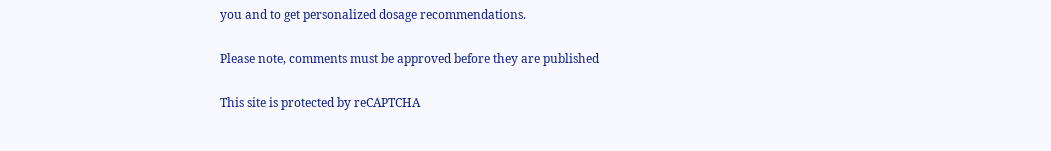you and to get personalized dosage recommendations.

Please note, comments must be approved before they are published

This site is protected by reCAPTCHA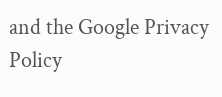and the Google Privacy Policy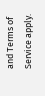and Terms of Service apply.